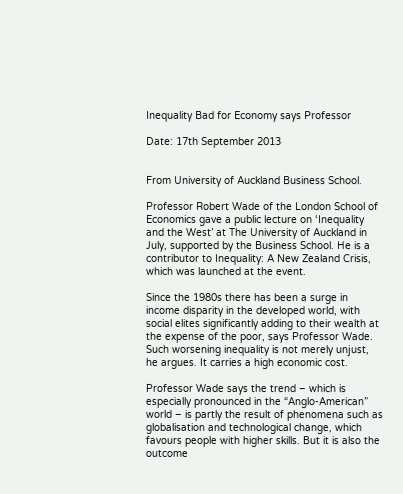Inequality Bad for Economy says Professor

Date: 17th September 2013


From University of Auckland Business School.

Professor Robert Wade of the London School of Economics gave a public lecture on ‘Inequality and the West’ at The University of Auckland in July, supported by the Business School. He is a contributor to Inequality: A New Zealand Crisis, which was launched at the event.

Since the 1980s there has been a surge in income disparity in the developed world, with social elites significantly adding to their wealth at the expense of the poor, says Professor Wade. Such worsening inequality is not merely unjust, he argues. It carries a high economic cost.

Professor Wade says the trend – which is especially pronounced in the “Anglo-American” world – is partly the result of phenomena such as globalisation and technological change, which favours people with higher skills. But it is also the outcome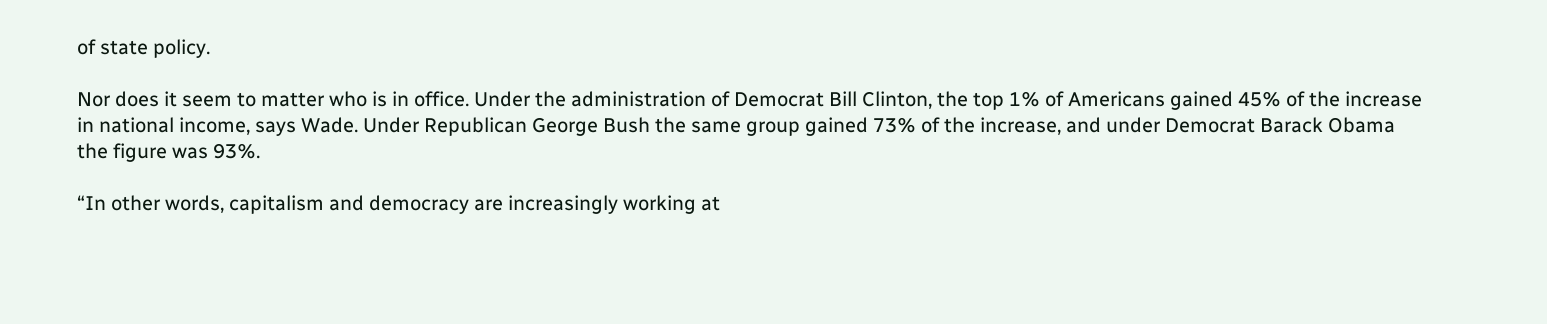of state policy.

Nor does it seem to matter who is in office. Under the administration of Democrat Bill Clinton, the top 1% of Americans gained 45% of the increase in national income, says Wade. Under Republican George Bush the same group gained 73% of the increase, and under Democrat Barack Obama the figure was 93%.

“In other words, capitalism and democracy are increasingly working at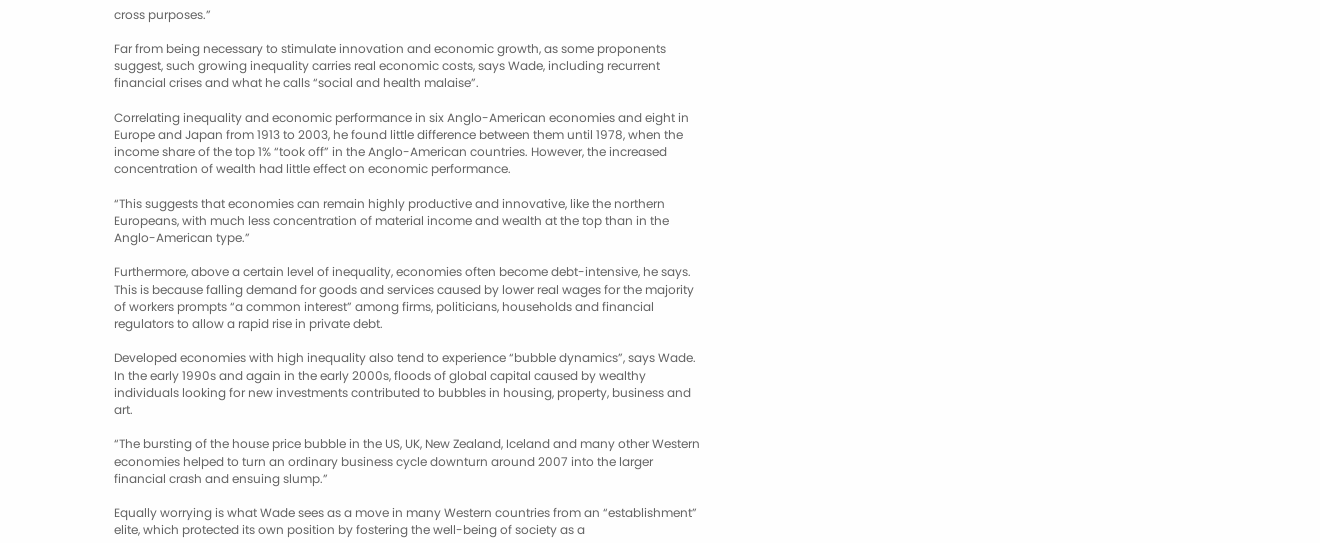cross purposes.”

Far from being necessary to stimulate innovation and economic growth, as some proponents suggest, such growing inequality carries real economic costs, says Wade, including recurrent financial crises and what he calls “social and health malaise”.

Correlating inequality and economic performance in six Anglo-American economies and eight in Europe and Japan from 1913 to 2003, he found little difference between them until 1978, when the income share of the top 1% “took off” in the Anglo-American countries. However, the increased concentration of wealth had little effect on economic performance.

“This suggests that economies can remain highly productive and innovative, like the northern Europeans, with much less concentration of material income and wealth at the top than in the Anglo-American type.”

Furthermore, above a certain level of inequality, economies often become debt-intensive, he says. This is because falling demand for goods and services caused by lower real wages for the majority of workers prompts “a common interest” among firms, politicians, households and financial regulators to allow a rapid rise in private debt.

Developed economies with high inequality also tend to experience “bubble dynamics”, says Wade. In the early 1990s and again in the early 2000s, floods of global capital caused by wealthy individuals looking for new investments contributed to bubbles in housing, property, business and art.

“The bursting of the house price bubble in the US, UK, New Zealand, Iceland and many other Western economies helped to turn an ordinary business cycle downturn around 2007 into the larger financial crash and ensuing slump.”

Equally worrying is what Wade sees as a move in many Western countries from an “establishment” elite, which protected its own position by fostering the well-being of society as a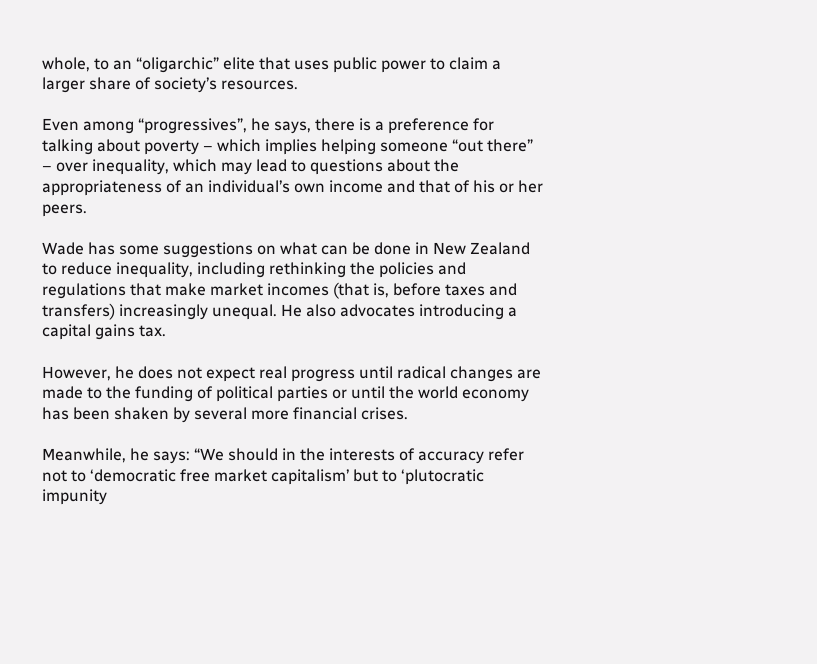whole, to an “oligarchic” elite that uses public power to claim a larger share of society’s resources.

Even among “progressives”, he says, there is a preference for talking about poverty – which implies helping someone “out there” – over inequality, which may lead to questions about the appropriateness of an individual’s own income and that of his or her peers.

Wade has some suggestions on what can be done in New Zealand to reduce inequality, including rethinking the policies and regulations that make market incomes (that is, before taxes and transfers) increasingly unequal. He also advocates introducing a capital gains tax.

However, he does not expect real progress until radical changes are made to the funding of political parties or until the world economy has been shaken by several more financial crises.

Meanwhile, he says: “We should in the interests of accuracy refer not to ‘democratic free market capitalism’ but to ‘plutocratic impunity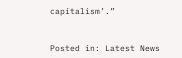capitalism’.”


Posted in: Latest News